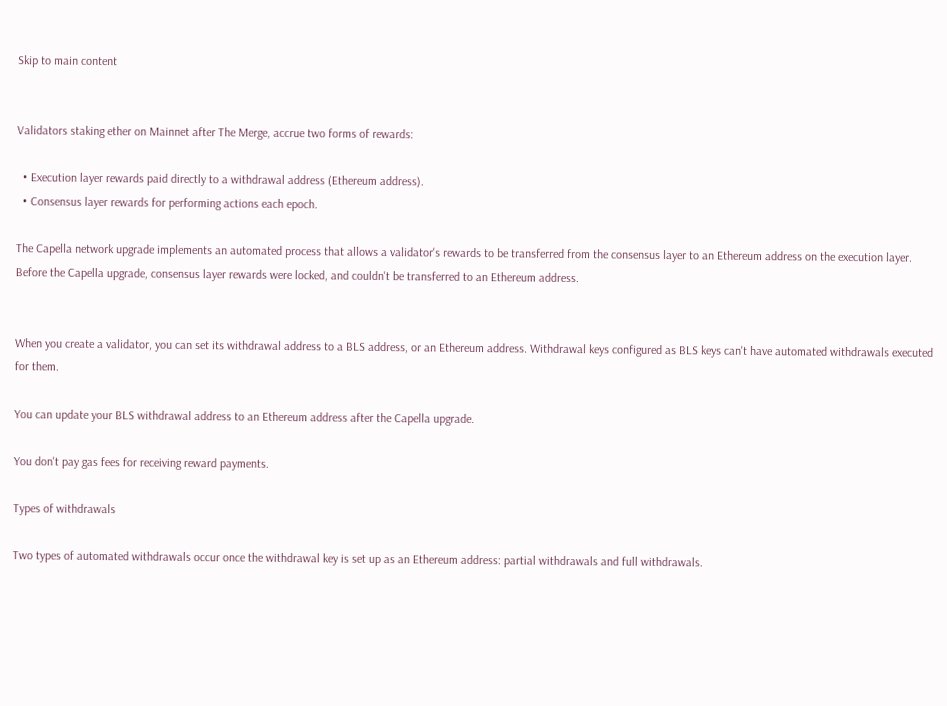Skip to main content


Validators staking ether on Mainnet after The Merge, accrue two forms of rewards:

  • Execution layer rewards paid directly to a withdrawal address (Ethereum address).
  • Consensus layer rewards for performing actions each epoch.

The Capella network upgrade implements an automated process that allows a validator's rewards to be transferred from the consensus layer to an Ethereum address on the execution layer. Before the Capella upgrade, consensus layer rewards were locked, and couldn't be transferred to an Ethereum address.


When you create a validator, you can set its withdrawal address to a BLS address, or an Ethereum address. Withdrawal keys configured as BLS keys can't have automated withdrawals executed for them.

You can update your BLS withdrawal address to an Ethereum address after the Capella upgrade.

You don't pay gas fees for receiving reward payments.

Types of withdrawals

Two types of automated withdrawals occur once the withdrawal key is set up as an Ethereum address: partial withdrawals and full withdrawals.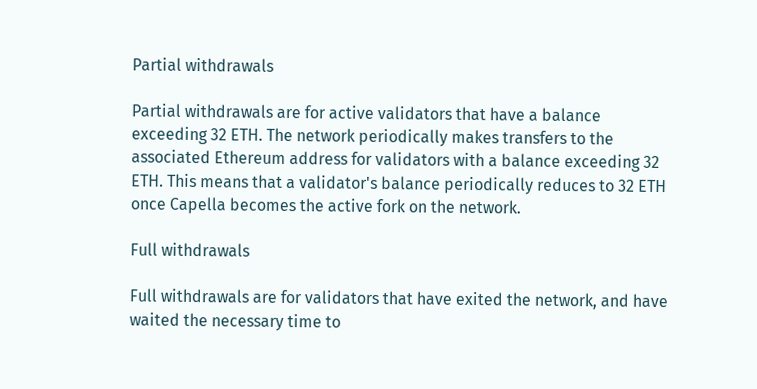Partial withdrawals

Partial withdrawals are for active validators that have a balance exceeding 32 ETH. The network periodically makes transfers to the associated Ethereum address for validators with a balance exceeding 32 ETH. This means that a validator's balance periodically reduces to 32 ETH once Capella becomes the active fork on the network.

Full withdrawals

Full withdrawals are for validators that have exited the network, and have waited the necessary time to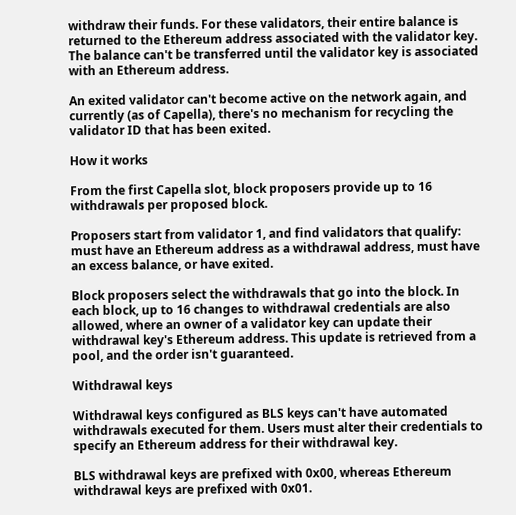withdraw their funds. For these validators, their entire balance is returned to the Ethereum address associated with the validator key. The balance can't be transferred until the validator key is associated with an Ethereum address.

An exited validator can't become active on the network again, and currently (as of Capella), there's no mechanism for recycling the validator ID that has been exited.

How it works

From the first Capella slot, block proposers provide up to 16 withdrawals per proposed block.

Proposers start from validator 1, and find validators that qualify: must have an Ethereum address as a withdrawal address, must have an excess balance, or have exited.

Block proposers select the withdrawals that go into the block. In each block, up to 16 changes to withdrawal credentials are also allowed, where an owner of a validator key can update their withdrawal key's Ethereum address. This update is retrieved from a pool, and the order isn't guaranteed.

Withdrawal keys

Withdrawal keys configured as BLS keys can't have automated withdrawals executed for them. Users must alter their credentials to specify an Ethereum address for their withdrawal key.

BLS withdrawal keys are prefixed with 0x00, whereas Ethereum withdrawal keys are prefixed with 0x01.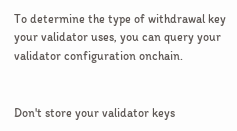To determine the type of withdrawal key your validator uses, you can query your validator configuration onchain.


Don't store your validator keys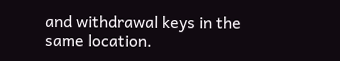and withdrawal keys in the same location.